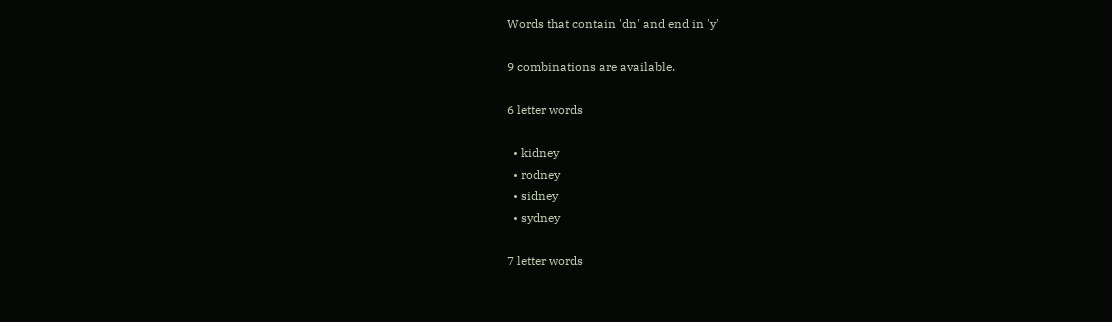Words that contain 'dn' and end in 'y'

9 combinations are available.

6 letter words

  • kidney
  • rodney
  • sidney
  • sydney

7 letter words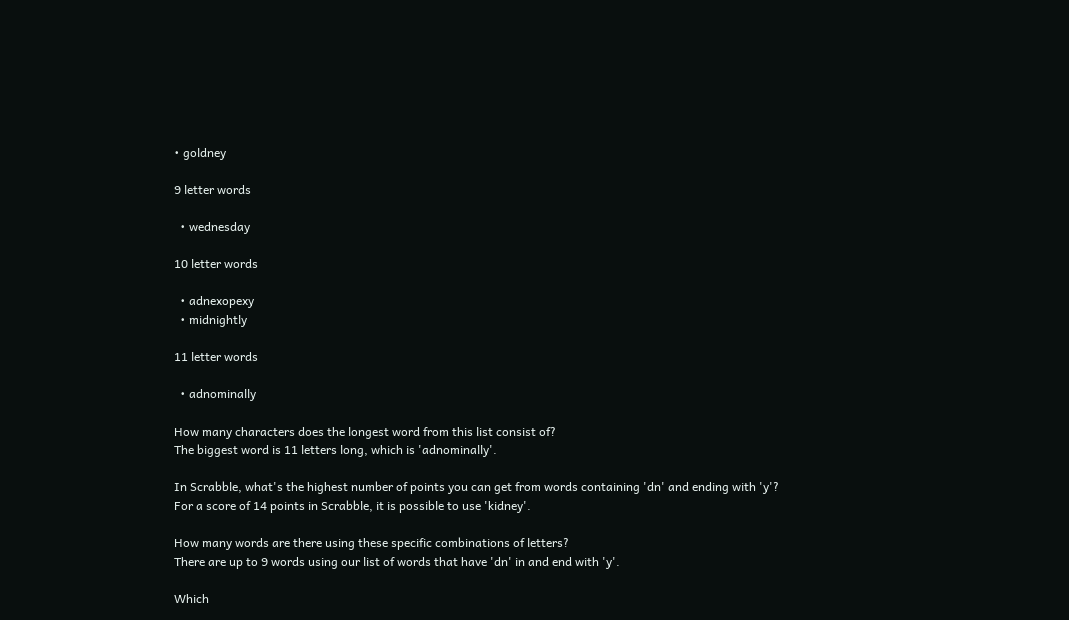• goldney

9 letter words

  • wednesday

10 letter words

  • adnexopexy
  • midnightly

11 letter words

  • adnominally

How many characters does the longest word from this list consist of?
The biggest word is 11 letters long, which is 'adnominally'.

In Scrabble, what's the highest number of points you can get from words containing 'dn' and ending with 'y'?
For a score of 14 points in Scrabble, it is possible to use 'kidney'.

How many words are there using these specific combinations of letters?
There are up to 9 words using our list of words that have 'dn' in and end with 'y'.

Which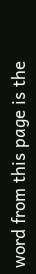word from this page is the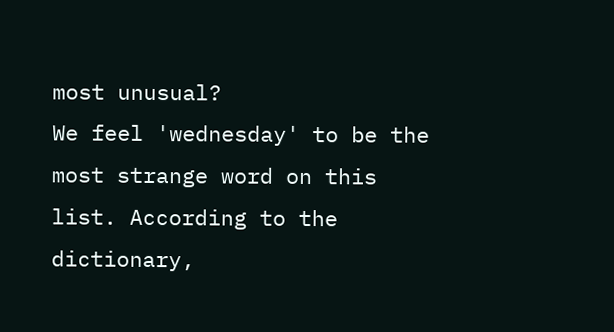most unusual?
We feel 'wednesday' to be the most strange word on this list. According to the dictionary,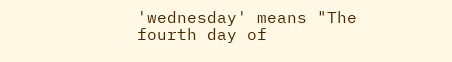'wednesday' means "The fourth day of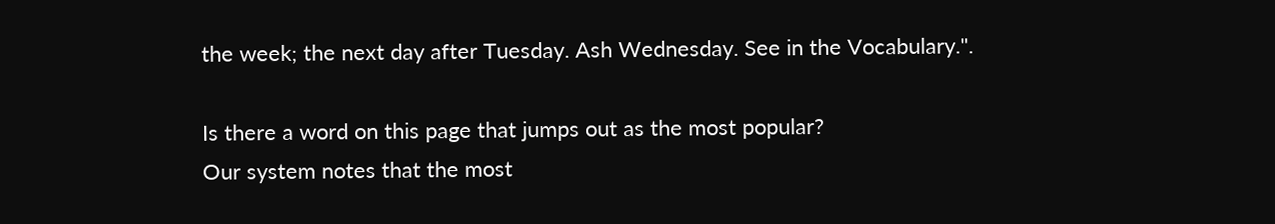the week; the next day after Tuesday. Ash Wednesday. See in the Vocabulary.".

Is there a word on this page that jumps out as the most popular?
Our system notes that the most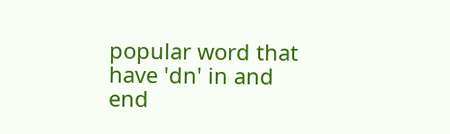popular word that have 'dn' in and end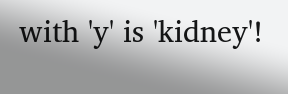with 'y' is 'kidney'!